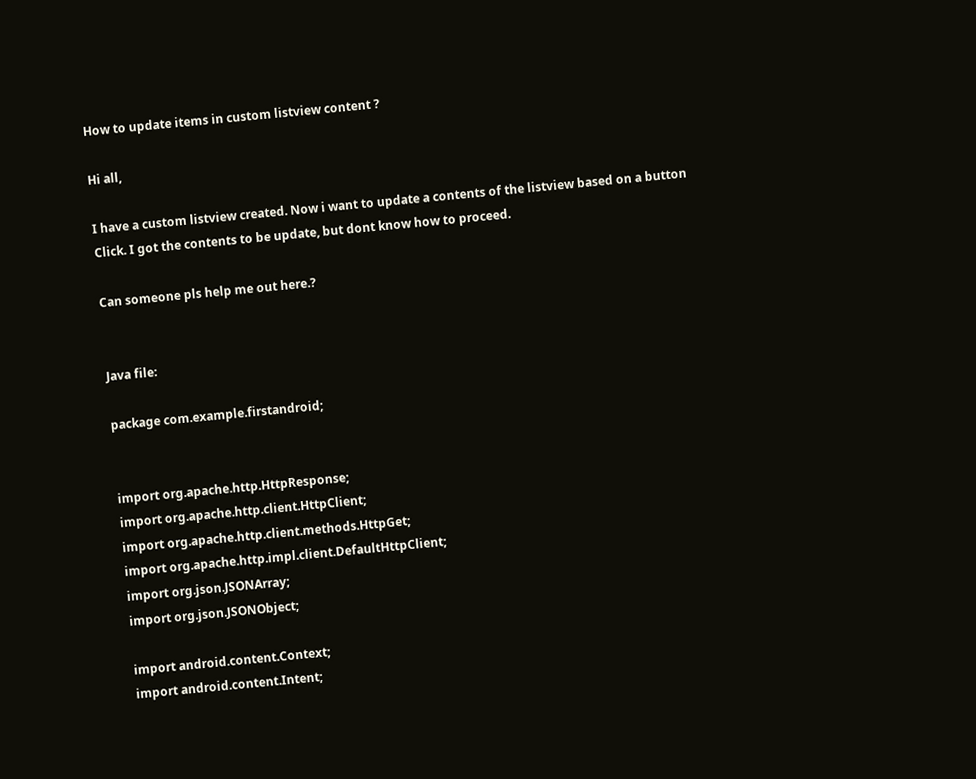How to update items in custom listview content ?

Hi all,

I have a custom listview created. Now i want to update a contents of the listview based on a button Click. I got the contents to be update, but dont know how to proceed.

Can someone pls help me out here.?


Java file:

package com.example.firstandroid;


import org.apache.http.HttpResponse;
import org.apache.http.client.HttpClient;
import org.apache.http.client.methods.HttpGet;
import org.apache.http.impl.client.DefaultHttpClient;
import org.json.JSONArray;
import org.json.JSONObject;

import android.content.Context;
import android.content.Intent;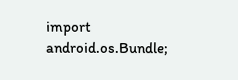import android.os.Bundle;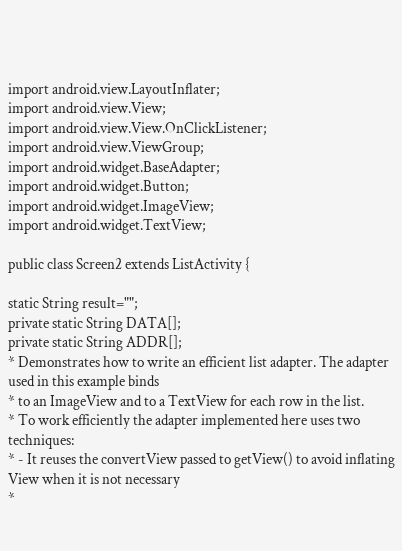import android.view.LayoutInflater;
import android.view.View;
import android.view.View.OnClickListener;
import android.view.ViewGroup;
import android.widget.BaseAdapter;
import android.widget.Button;
import android.widget.ImageView;
import android.widget.TextView;

public class Screen2 extends ListActivity {

static String result="";
private static String DATA[];
private static String ADDR[];
* Demonstrates how to write an efficient list adapter. The adapter used in this example binds
* to an ImageView and to a TextView for each row in the list.
* To work efficiently the adapter implemented here uses two techniques:
* - It reuses the convertView passed to getView() to avoid inflating View when it is not necessary
*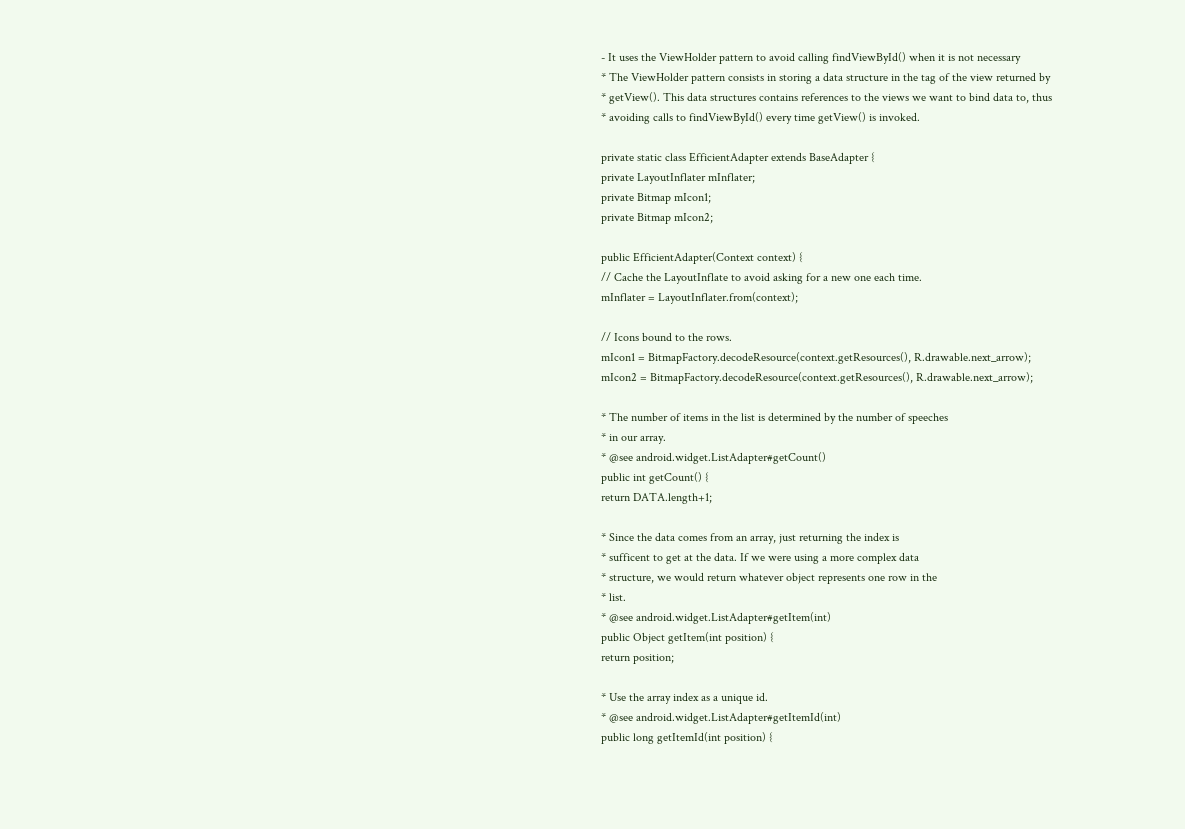- It uses the ViewHolder pattern to avoid calling findViewById() when it is not necessary
* The ViewHolder pattern consists in storing a data structure in the tag of the view returned by
* getView(). This data structures contains references to the views we want to bind data to, thus
* avoiding calls to findViewById() every time getView() is invoked.

private static class EfficientAdapter extends BaseAdapter {
private LayoutInflater mInflater;
private Bitmap mIcon1;
private Bitmap mIcon2;

public EfficientAdapter(Context context) {
// Cache the LayoutInflate to avoid asking for a new one each time.
mInflater = LayoutInflater.from(context);

// Icons bound to the rows.
mIcon1 = BitmapFactory.decodeResource(context.getResources(), R.drawable.next_arrow);
mIcon2 = BitmapFactory.decodeResource(context.getResources(), R.drawable.next_arrow);

* The number of items in the list is determined by the number of speeches
* in our array.
* @see android.widget.ListAdapter#getCount()
public int getCount() {
return DATA.length+1;

* Since the data comes from an array, just returning the index is
* sufficent to get at the data. If we were using a more complex data
* structure, we would return whatever object represents one row in the
* list.
* @see android.widget.ListAdapter#getItem(int)
public Object getItem(int position) {
return position;

* Use the array index as a unique id.
* @see android.widget.ListAdapter#getItemId(int)
public long getItemId(int position) {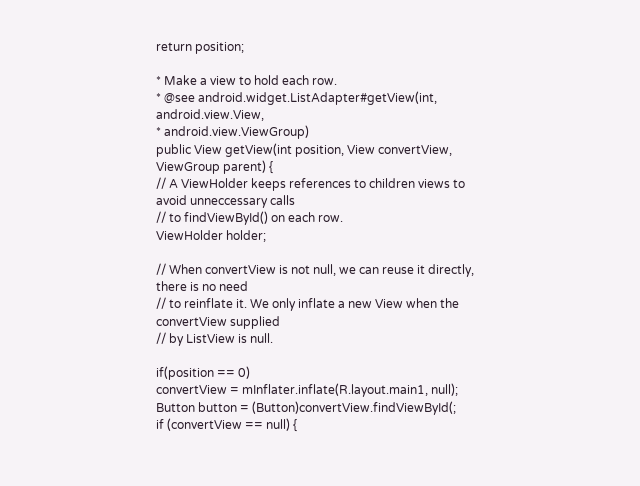return position;

* Make a view to hold each row.
* @see android.widget.ListAdapter#getView(int, android.view.View,
* android.view.ViewGroup)
public View getView(int position, View convertView, ViewGroup parent) {
// A ViewHolder keeps references to children views to avoid unneccessary calls
// to findViewById() on each row.
ViewHolder holder;

// When convertView is not null, we can reuse it directly, there is no need
// to reinflate it. We only inflate a new View when the convertView supplied
// by ListView is null.

if(position == 0)
convertView = mInflater.inflate(R.layout.main1, null);
Button button = (Button)convertView.findViewById(;
if (convertView == null) {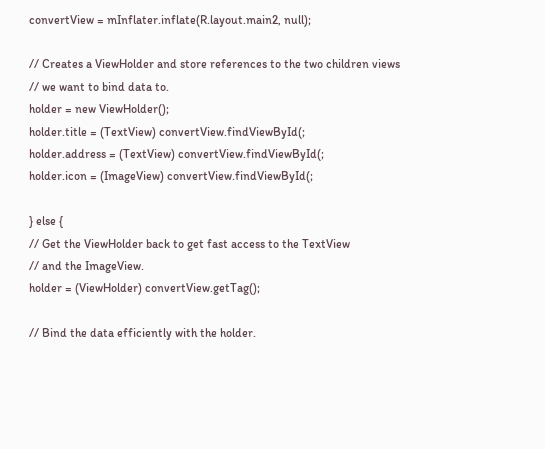convertView = mInflater.inflate(R.layout.main2, null);

// Creates a ViewHolder and store references to the two children views
// we want to bind data to.
holder = new ViewHolder();
holder.title = (TextView) convertView.findViewById(;
holder.address = (TextView) convertView.findViewById(;
holder.icon = (ImageView) convertView.findViewById(;

} else {
// Get the ViewHolder back to get fast access to the TextView
// and the ImageView.
holder = (ViewHolder) convertView.getTag();

// Bind the data efficiently with the holder.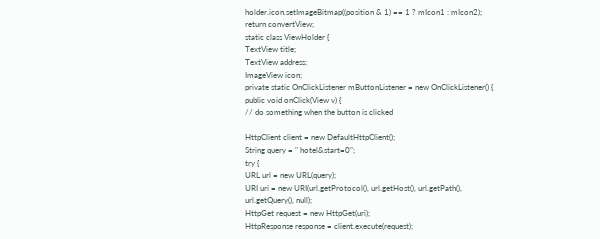holder.icon.setImageBitmap((position & 1) == 1 ? mIcon1 : mIcon2);
return convertView;
static class ViewHolder {
TextView title;
TextView address;
ImageView icon;
private static OnClickListener mButtonListener = new OnClickListener() {
public void onClick(View v) {
// do something when the button is clicked

HttpClient client = new DefaultHttpClient();
String query = " hotel&start=0";
try {
URL url = new URL(query);
URI uri = new URI(url.getProtocol(), url.getHost(), url.getPath(), url.getQuery(), null);
HttpGet request = new HttpGet(uri);
HttpResponse response = client.execute(request);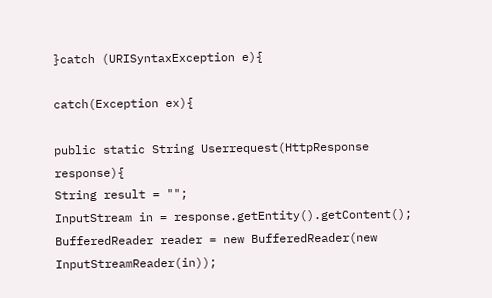}catch (URISyntaxException e){

catch(Exception ex){

public static String Userrequest(HttpResponse response){
String result = "";
InputStream in = response.getEntity().getContent();
BufferedReader reader = new BufferedReader(new InputStreamReader(in));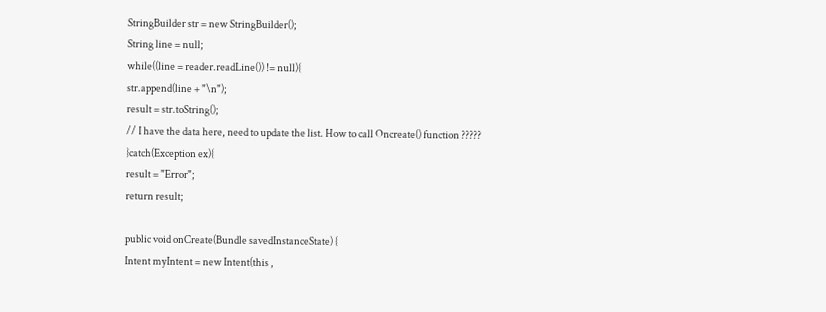StringBuilder str = new StringBuilder();
String line = null;
while((line = reader.readLine()) != null){
str.append(line + "\n");
result = str.toString();
// I have the data here, need to update the list. How to call Oncreate() function ?????
}catch(Exception ex){
result = "Error";
return result;

public void onCreate(Bundle savedInstanceState) {
Intent myIntent = new Intent(this ,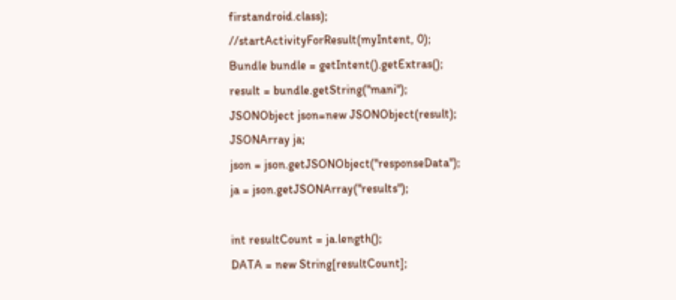firstandroid.class);
//startActivityForResult(myIntent, 0);
Bundle bundle = getIntent().getExtras();
result = bundle.getString("mani");
JSONObject json=new JSONObject(result);
JSONArray ja;
json = json.getJSONObject("responseData");
ja = json.getJSONArray("results");

int resultCount = ja.length();
DATA = new String[resultCount];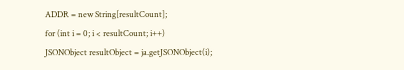ADDR = new String[resultCount];
for (int i = 0; i < resultCount; i++)
JSONObject resultObject = ja.getJSONObject(i);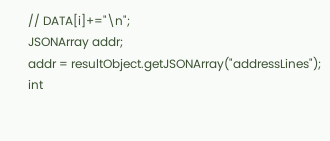// DATA[i]+="\n";
JSONArray addr;
addr = resultObject.getJSONArray("addressLines");
int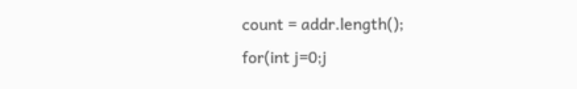count = addr.length();
for(int j=0;j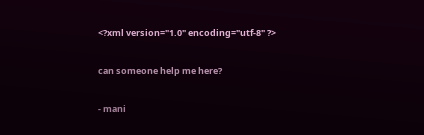<?xml version="1.0" encoding="utf-8" ?>

can someone help me here?

- mani